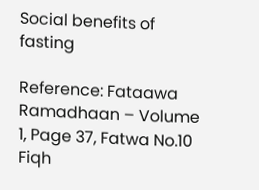Social benefits of fasting

Reference: Fataawa Ramadhaan – Volume 1, Page 37, Fatwa No.10
Fiqh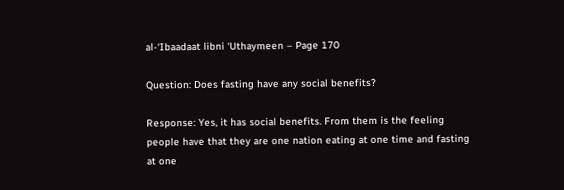al-‘Ibaadaat libni ‘Uthaymeen – Page 170

Question: Does fasting have any social benefits?

Response: Yes, it has social benefits. From them is the feeling people have that they are one nation eating at one time and fasting at one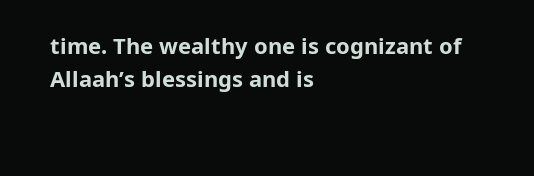time. The wealthy one is cognizant of Allaah’s blessings and is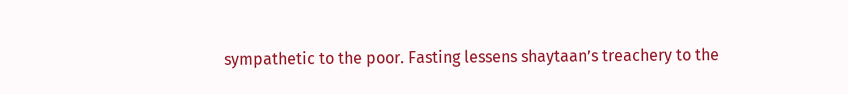sympathetic to the poor. Fasting lessens shaytaan’s treachery to the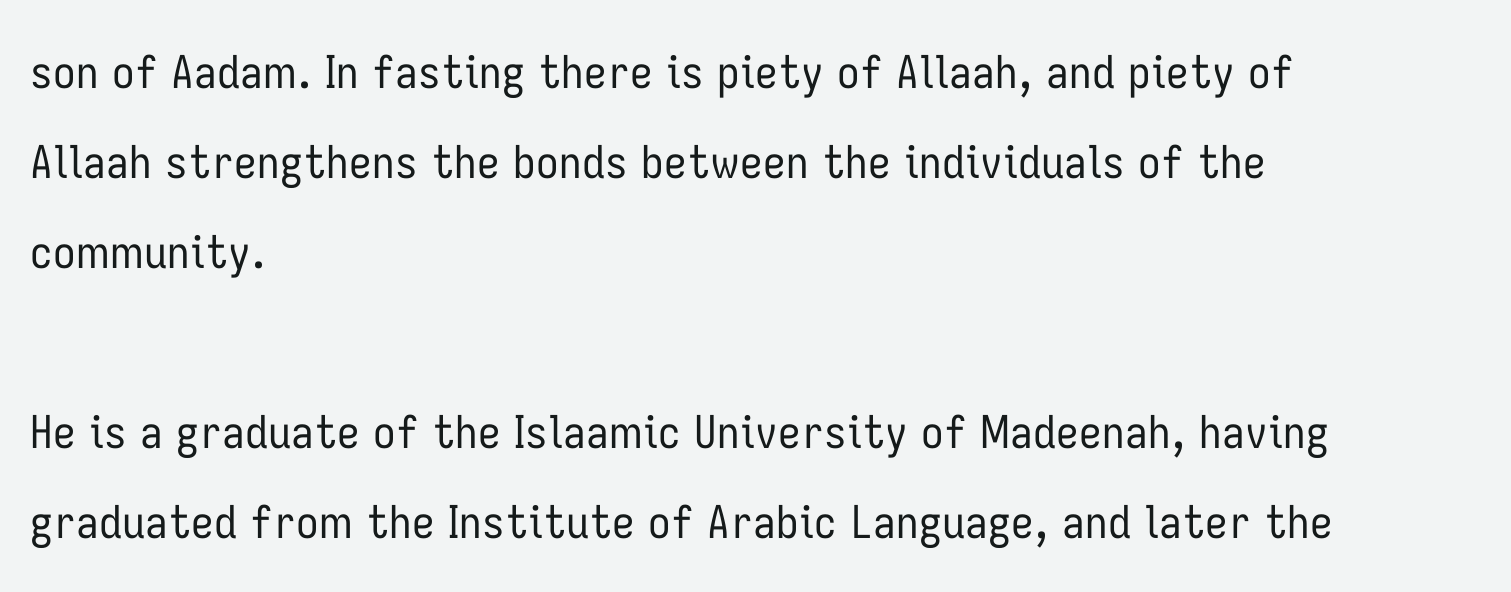son of Aadam. In fasting there is piety of Allaah, and piety of Allaah strengthens the bonds between the individuals of the community.

He is a graduate of the Islaamic University of Madeenah, having graduated from the Institute of Arabic Language, and later the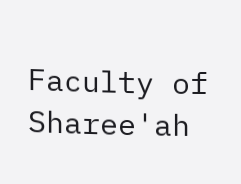Faculty of Sharee'ah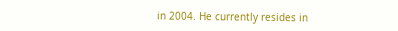in 2004. He currently resides in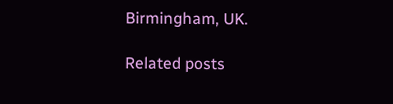Birmingham, UK.

Related posts